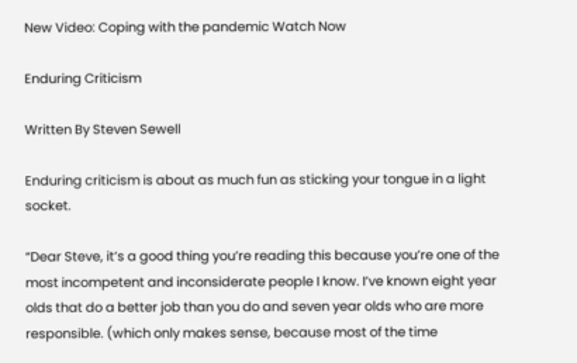New Video: Coping with the pandemic Watch Now

Enduring Criticism

Written By Steven Sewell

Enduring criticism is about as much fun as sticking your tongue in a light socket.

“Dear Steve, it’s a good thing you’re reading this because you’re one of the most incompetent and inconsiderate people I know. I’ve known eight year olds that do a better job than you do and seven year olds who are more responsible. (which only makes sense, because most of the time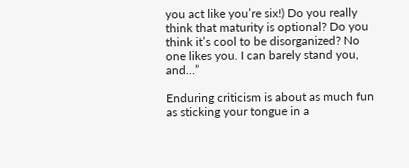you act like you’re six!) Do you really think that maturity is optional? Do you think it’s cool to be disorganized? No one likes you. I can barely stand you, and…”

Enduring criticism is about as much fun as sticking your tongue in a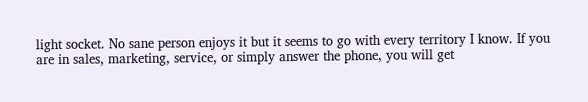light socket. No sane person enjoys it but it seems to go with every territory I know. If you are in sales, marketing, service, or simply answer the phone, you will get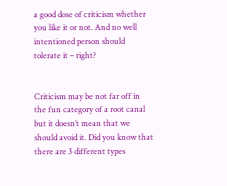a good dose of criticism whether you like it or not. And no well intentioned person should tolerate it – right?


Criticism may be not far off in the fun category of a root canal but it doesn’t mean that we should avoid it. Did you know that there are 3 different types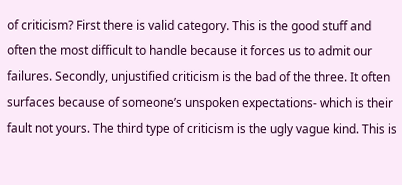of criticism? First there is valid category. This is the good stuff and often the most difficult to handle because it forces us to admit our failures. Secondly, unjustified criticism is the bad of the three. It often surfaces because of someone’s unspoken expectations- which is their fault not yours. The third type of criticism is the ugly vague kind. This is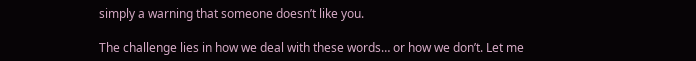simply a warning that someone doesn’t like you.

The challenge lies in how we deal with these words… or how we don’t. Let me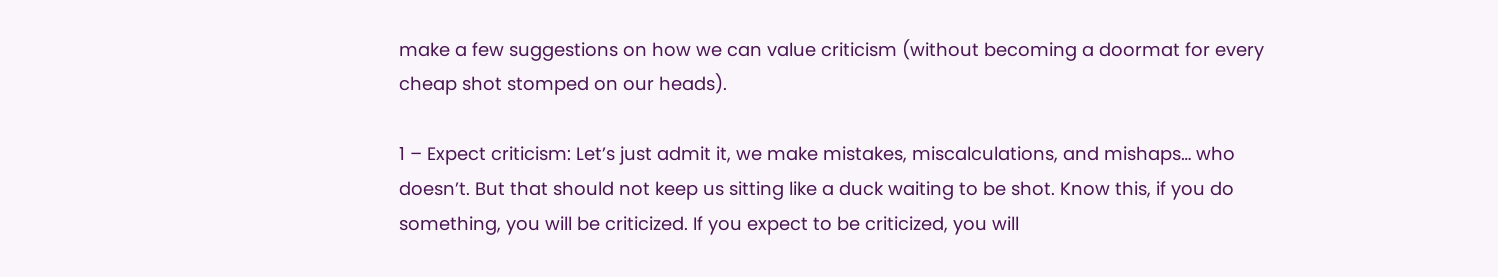make a few suggestions on how we can value criticism (without becoming a doormat for every cheap shot stomped on our heads).

1 – Expect criticism: Let’s just admit it, we make mistakes, miscalculations, and mishaps… who doesn’t. But that should not keep us sitting like a duck waiting to be shot. Know this, if you do something, you will be criticized. If you expect to be criticized, you will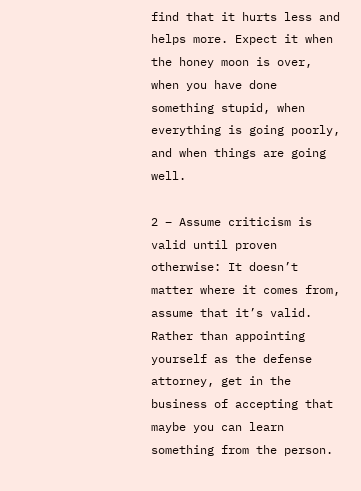find that it hurts less and helps more. Expect it when the honey moon is over, when you have done something stupid, when everything is going poorly, and when things are going well.

2 – Assume criticism is valid until proven otherwise: It doesn’t matter where it comes from, assume that it’s valid. Rather than appointing yourself as the defense attorney, get in the business of accepting that maybe you can learn something from the person.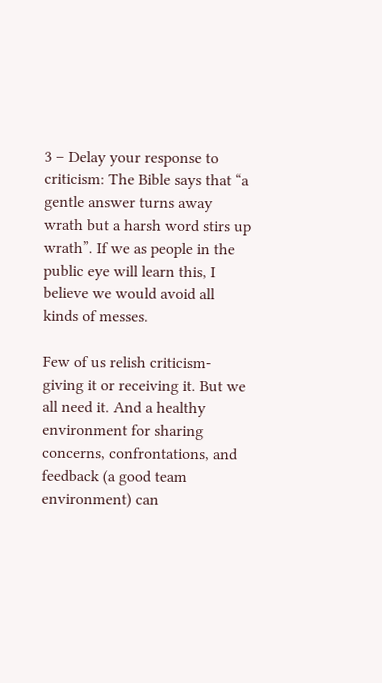3 – Delay your response to criticism: The Bible says that “a gentle answer turns away wrath but a harsh word stirs up wrath”. If we as people in the public eye will learn this, I believe we would avoid all kinds of messes.

Few of us relish criticism- giving it or receiving it. But we all need it. And a healthy environment for sharing concerns, confrontations, and feedback (a good team environment) can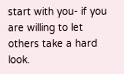start with you- if you are willing to let others take a hard look.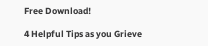Free Download!

4 Helpful Tips as you Grieve